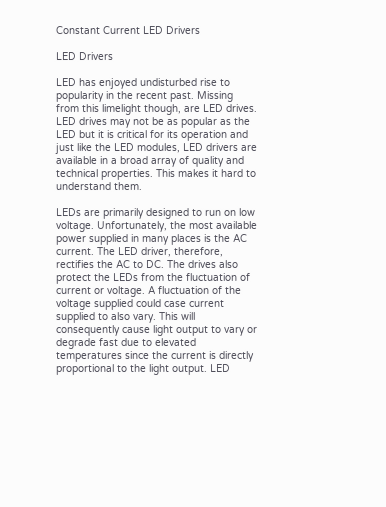Constant Current LED Drivers

LED Drivers

LED has enjoyed undisturbed rise to popularity in the recent past. Missing from this limelight though, are LED drives. LED drives may not be as popular as the LED but it is critical for its operation and just like the LED modules, LED drivers are available in a broad array of quality and technical properties. This makes it hard to understand them.

LEDs are primarily designed to run on low voltage. Unfortunately, the most available power supplied in many places is the AC current. The LED driver, therefore, rectifies the AC to DC. The drives also protect the LEDs from the fluctuation of current or voltage. A fluctuation of the voltage supplied could case current supplied to also vary. This will consequently cause light output to vary or degrade fast due to elevated temperatures since the current is directly proportional to the light output. LED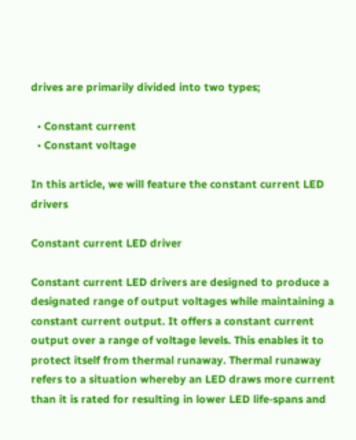drives are primarily divided into two types;

  • Constant current
  • Constant voltage

In this article, we will feature the constant current LED drivers

Constant current LED driver

Constant current LED drivers are designed to produce a designated range of output voltages while maintaining a constant current output. It offers a constant current output over a range of voltage levels. This enables it to protect itself from thermal runaway. Thermal runaway refers to a situation whereby an LED draws more current than it is rated for resulting in lower LED life-spans and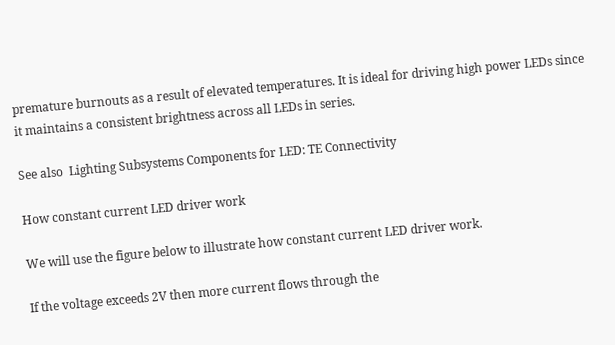premature burnouts as a result of elevated temperatures. It is ideal for driving high power LEDs since it maintains a consistent brightness across all LEDs in series.

See also  Lighting Subsystems Components for LED: TE Connectivity

How constant current LED driver work

We will use the figure below to illustrate how constant current LED driver work.

If the voltage exceeds 2V then more current flows through the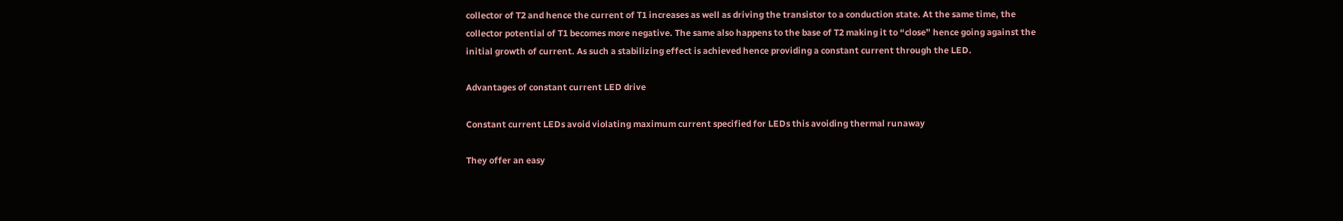collector of T2 and hence the current of T1 increases as well as driving the transistor to a conduction state. At the same time, the collector potential of T1 becomes more negative. The same also happens to the base of T2 making it to “close” hence going against the initial growth of current. As such a stabilizing effect is achieved hence providing a constant current through the LED.

Advantages of constant current LED drive

Constant current LEDs avoid violating maximum current specified for LEDs this avoiding thermal runaway

They offer an easy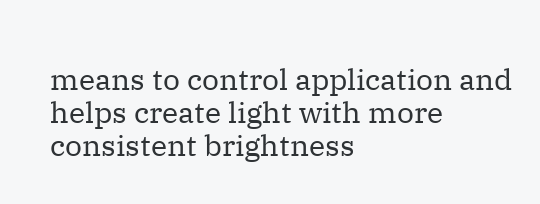means to control application and helps create light with more consistent brightness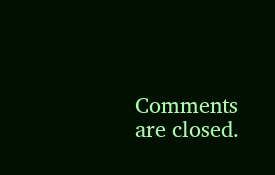Comments are closed.